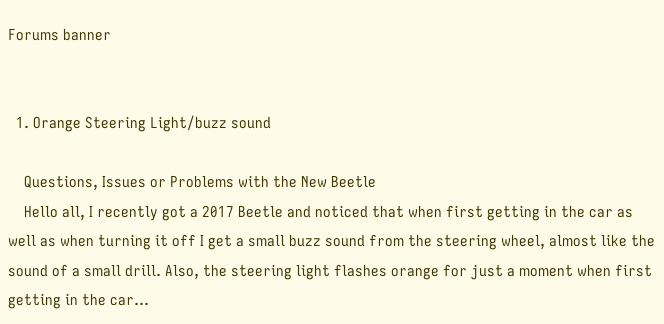Forums banner


  1. Orange Steering Light/buzz sound

    Questions, Issues or Problems with the New Beetle
    Hello all, I recently got a 2017 Beetle and noticed that when first getting in the car as well as when turning it off I get a small buzz sound from the steering wheel, almost like the sound of a small drill. Also, the steering light flashes orange for just a moment when first getting in the car...